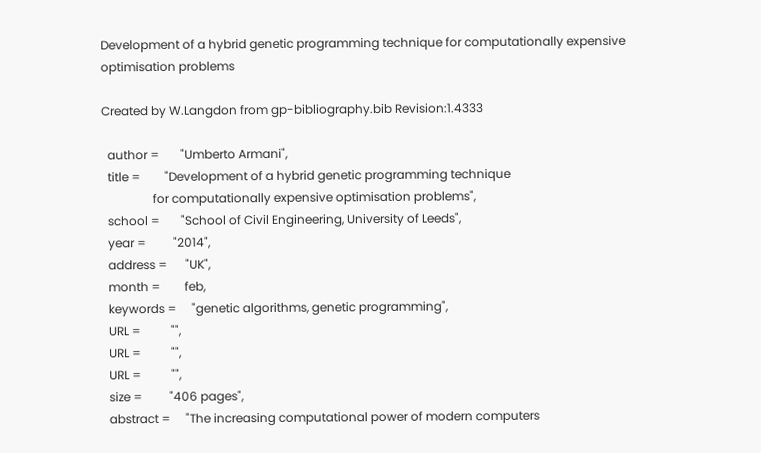Development of a hybrid genetic programming technique for computationally expensive optimisation problems

Created by W.Langdon from gp-bibliography.bib Revision:1.4333

  author =       "Umberto Armani",
  title =        "Development of a hybrid genetic programming technique
                 for computationally expensive optimisation problems",
  school =       "School of Civil Engineering, University of Leeds",
  year =         "2014",
  address =      "UK",
  month =        feb,
  keywords =     "genetic algorithms, genetic programming",
  URL =          "",
  URL =          "",
  URL =          "",
  size =         "406 pages",
  abstract =     "The increasing computational power of modern computers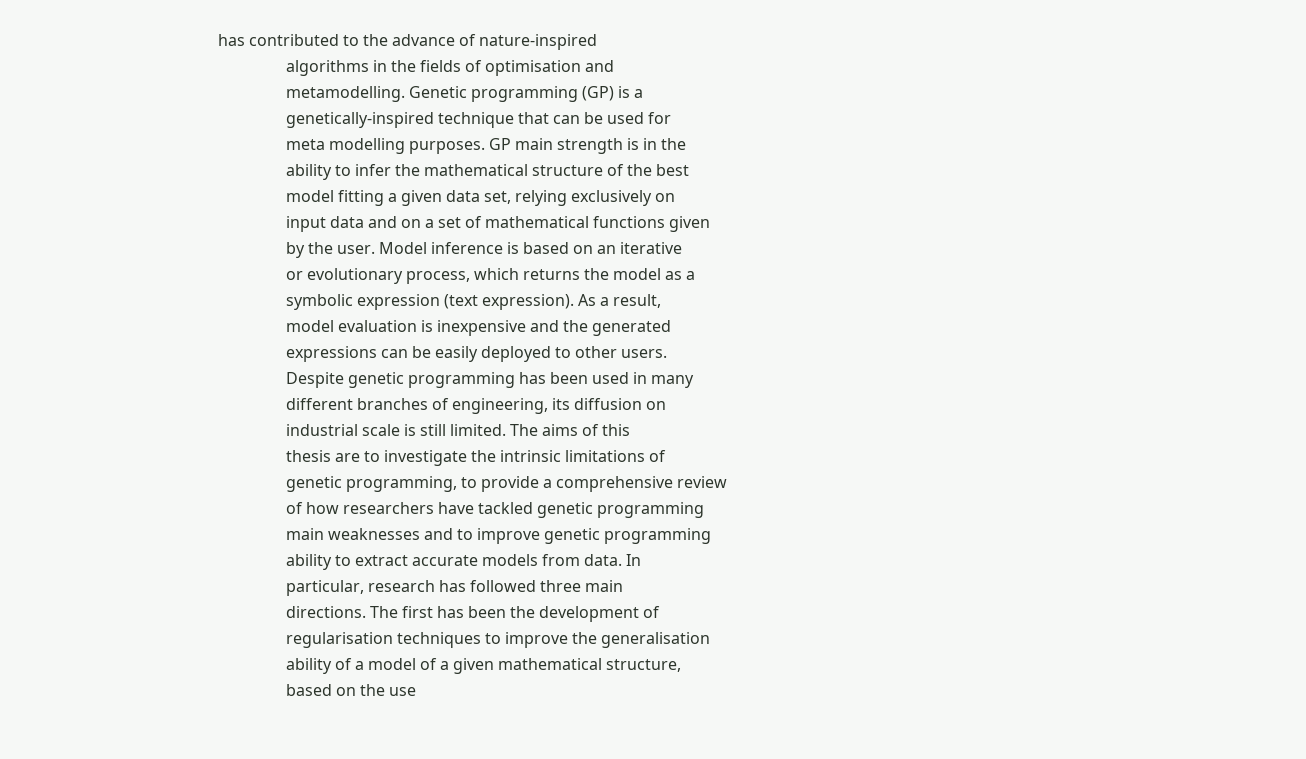has contributed to the advance of nature-inspired
                 algorithms in the fields of optimisation and
                 metamodelling. Genetic programming (GP) is a
                 genetically-inspired technique that can be used for
                 meta modelling purposes. GP main strength is in the
                 ability to infer the mathematical structure of the best
                 model fitting a given data set, relying exclusively on
                 input data and on a set of mathematical functions given
                 by the user. Model inference is based on an iterative
                 or evolutionary process, which returns the model as a
                 symbolic expression (text expression). As a result,
                 model evaluation is inexpensive and the generated
                 expressions can be easily deployed to other users.
                 Despite genetic programming has been used in many
                 different branches of engineering, its diffusion on
                 industrial scale is still limited. The aims of this
                 thesis are to investigate the intrinsic limitations of
                 genetic programming, to provide a comprehensive review
                 of how researchers have tackled genetic programming
                 main weaknesses and to improve genetic programming
                 ability to extract accurate models from data. In
                 particular, research has followed three main
                 directions. The first has been the development of
                 regularisation techniques to improve the generalisation
                 ability of a model of a given mathematical structure,
                 based on the use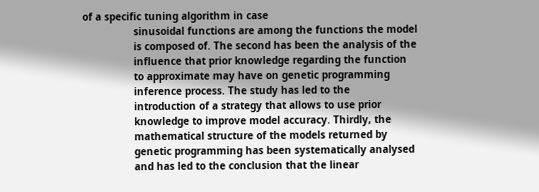of a specific tuning algorithm in case
                 sinusoidal functions are among the functions the model
                 is composed of. The second has been the analysis of the
                 influence that prior knowledge regarding the function
                 to approximate may have on genetic programming
                 inference process. The study has led to the
                 introduction of a strategy that allows to use prior
                 knowledge to improve model accuracy. Thirdly, the
                 mathematical structure of the models returned by
                 genetic programming has been systematically analysed
                 and has led to the conclusion that the linear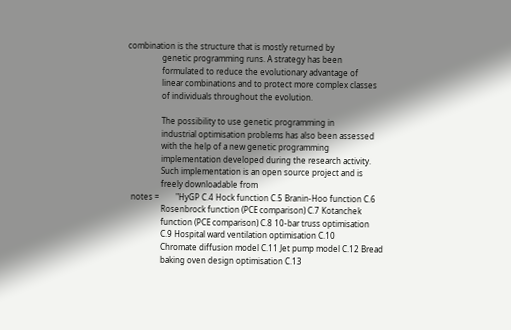combination is the structure that is mostly returned by
                 genetic programming runs. A strategy has been
                 formulated to reduce the evolutionary advantage of
                 linear combinations and to protect more complex classes
                 of individuals throughout the evolution.

                 The possibility to use genetic programming in
                 industrial optimisation problems has also been assessed
                 with the help of a new genetic programming
                 implementation developed during the research activity.
                 Such implementation is an open source project and is
                 freely downloadable from
  notes =        "HyGP C.4 Hock function C.5 Branin-Hoo function C.6
                 Rosenbrock function (PCE comparison) C.7 Kotanchek
                 function (PCE comparison) C.8 10-bar truss optimisation
                 C.9 Hospital ward ventilation optimisation C.10
                 Chromate diffusion model C.11 Jet pump model C.12 Bread
                 baking oven design optimisation C.13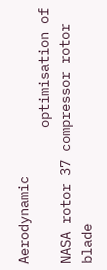Aerodynamic
                 optimisation of NASA rotor 37 compressor rotor blade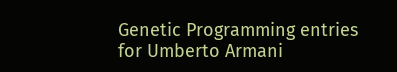Genetic Programming entries for Umberto Armani